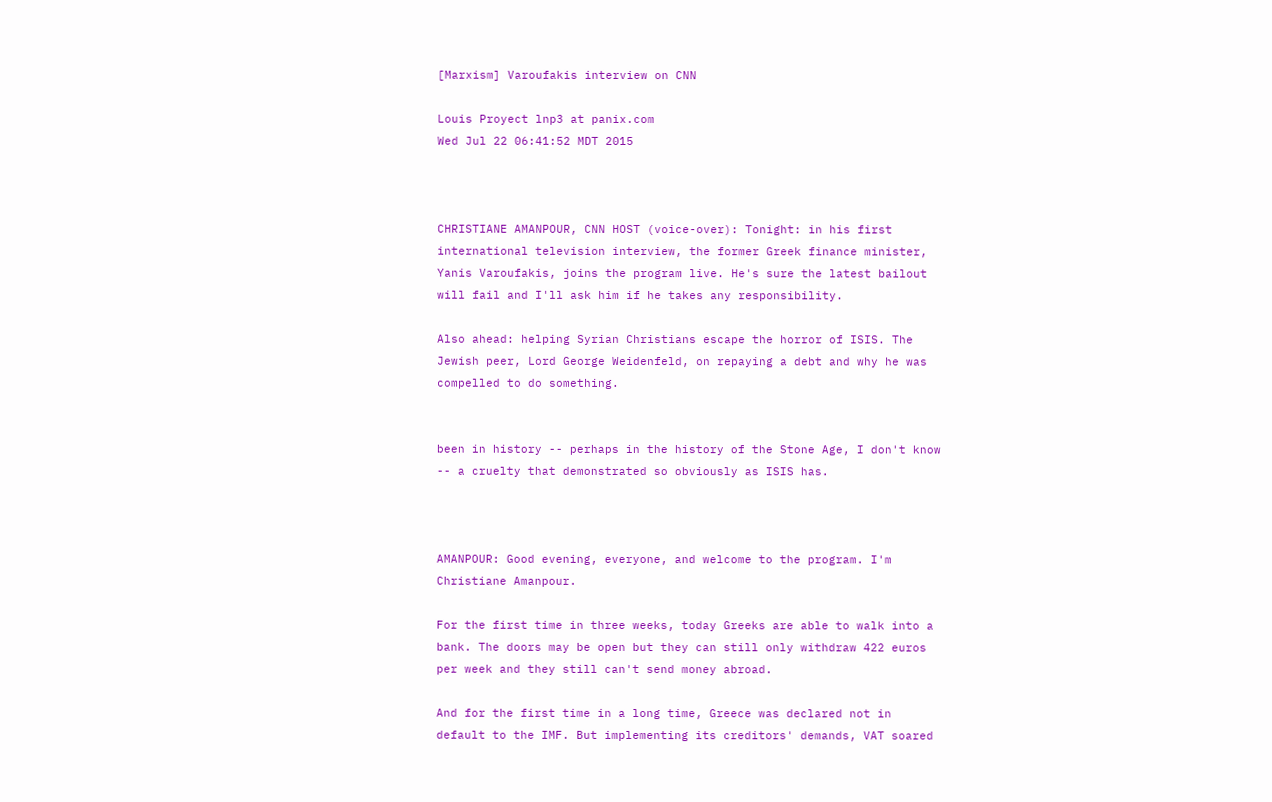[Marxism] Varoufakis interview on CNN

Louis Proyect lnp3 at panix.com
Wed Jul 22 06:41:52 MDT 2015



CHRISTIANE AMANPOUR, CNN HOST (voice-over): Tonight: in his first
international television interview, the former Greek finance minister,
Yanis Varoufakis, joins the program live. He's sure the latest bailout
will fail and I'll ask him if he takes any responsibility.

Also ahead: helping Syrian Christians escape the horror of ISIS. The
Jewish peer, Lord George Weidenfeld, on repaying a debt and why he was
compelled to do something.


been in history -- perhaps in the history of the Stone Age, I don't know
-- a cruelty that demonstrated so obviously as ISIS has.



AMANPOUR: Good evening, everyone, and welcome to the program. I'm
Christiane Amanpour.

For the first time in three weeks, today Greeks are able to walk into a
bank. The doors may be open but they can still only withdraw 422 euros
per week and they still can't send money abroad.

And for the first time in a long time, Greece was declared not in
default to the IMF. But implementing its creditors' demands, VAT soared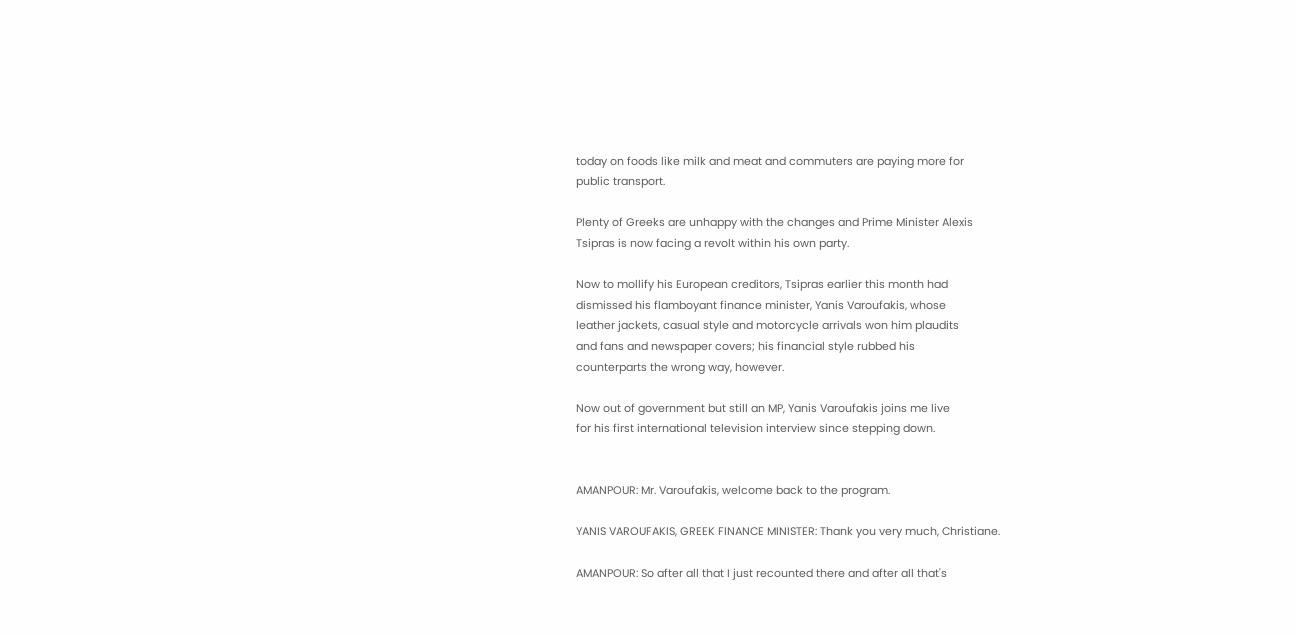today on foods like milk and meat and commuters are paying more for
public transport.

Plenty of Greeks are unhappy with the changes and Prime Minister Alexis
Tsipras is now facing a revolt within his own party.

Now to mollify his European creditors, Tsipras earlier this month had
dismissed his flamboyant finance minister, Yanis Varoufakis, whose
leather jackets, casual style and motorcycle arrivals won him plaudits
and fans and newspaper covers; his financial style rubbed his
counterparts the wrong way, however.

Now out of government but still an MP, Yanis Varoufakis joins me live
for his first international television interview since stepping down.


AMANPOUR: Mr. Varoufakis, welcome back to the program.

YANIS VAROUFAKIS, GREEK FINANCE MINISTER: Thank you very much, Christiane.

AMANPOUR: So after all that I just recounted there and after all that's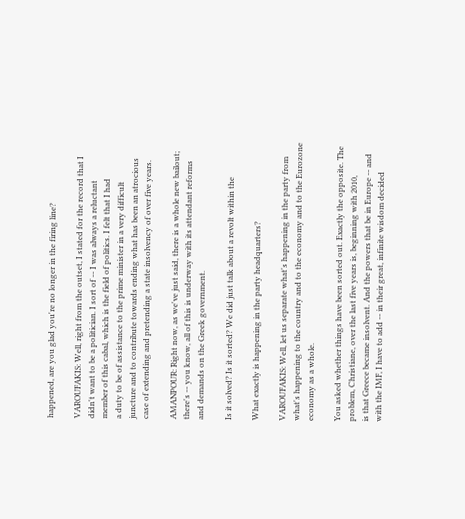happened, are you glad you're no longer in the firing line?

VAROUFAKIS: Well, right from the outset, I stated for the record that I
didn't want to be a politician. I sort of -- I was always a reluctant
member of this cabal, which is the field of politics. I felt that I had
a duty to be of assistance to the prime minister in a very difficult
juncture and to contribute towards ending what has been an atrocious
case of extending and pretending a state insolvency of over five years.

AMANPOUR: Right now, as we've just said, there is a whole new bailout;
there's -- you know, all of this is underway with its attendant reforms
and demands on the Greek government.

Is it solved? Is it sorted? We did just talk about a revolt within the

What exactly is happening in the party headquarters?

VAROUFAKIS: Well, let us separate what's happening in the party from
what's happening to the country and to the economy and to the Eurozone
economy as a whole.

You asked whether things have been sorted out. Exactly the opposite. The
problem, Christiane, over the last five years is, beginning with 2010,
is that Greece became insolvent. And the powers that be in Europe -- and
with the IMF, I have to add -- in their great, infinite wisdom decided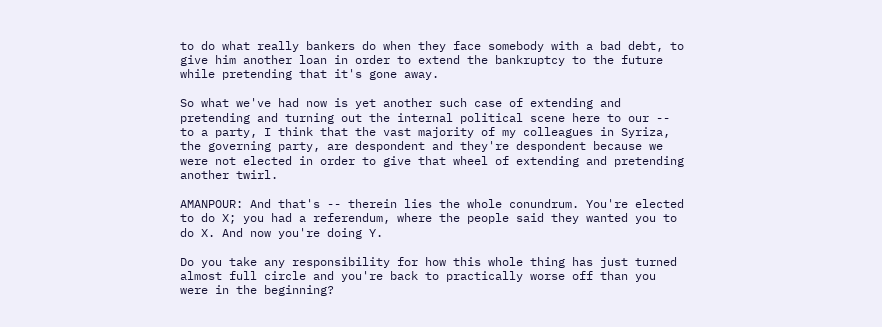to do what really bankers do when they face somebody with a bad debt, to
give him another loan in order to extend the bankruptcy to the future
while pretending that it's gone away.

So what we've had now is yet another such case of extending and
pretending and turning out the internal political scene here to our --
to a party, I think that the vast majority of my colleagues in Syriza,
the governing party, are despondent and they're despondent because we
were not elected in order to give that wheel of extending and pretending
another twirl.

AMANPOUR: And that's -- therein lies the whole conundrum. You're elected
to do X; you had a referendum, where the people said they wanted you to
do X. And now you're doing Y.

Do you take any responsibility for how this whole thing has just turned
almost full circle and you're back to practically worse off than you
were in the beginning?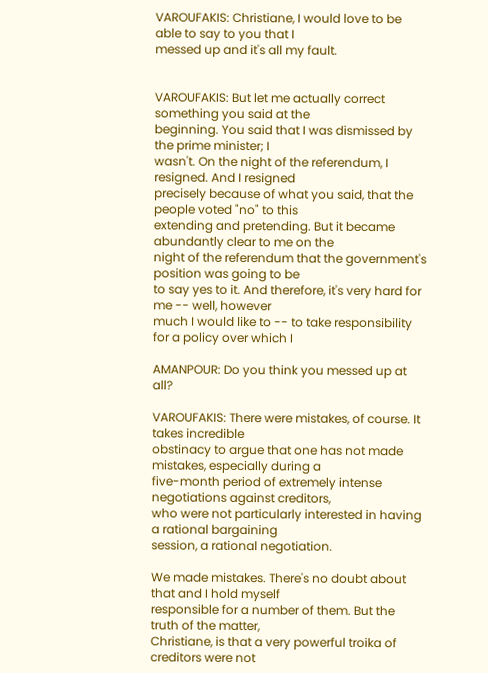VAROUFAKIS: Christiane, I would love to be able to say to you that I
messed up and it's all my fault.


VAROUFAKIS: But let me actually correct something you said at the
beginning. You said that I was dismissed by the prime minister; I
wasn't. On the night of the referendum, I resigned. And I resigned
precisely because of what you said, that the people voted "no" to this
extending and pretending. But it became abundantly clear to me on the
night of the referendum that the government's position was going to be
to say yes to it. And therefore, it's very hard for me -- well, however
much I would like to -- to take responsibility for a policy over which I

AMANPOUR: Do you think you messed up at all?

VAROUFAKIS: There were mistakes, of course. It takes incredible
obstinacy to argue that one has not made mistakes, especially during a
five-month period of extremely intense negotiations against creditors,
who were not particularly interested in having a rational bargaining
session, a rational negotiation.

We made mistakes. There's no doubt about that and I hold myself
responsible for a number of them. But the truth of the matter,
Christiane, is that a very powerful troika of creditors were not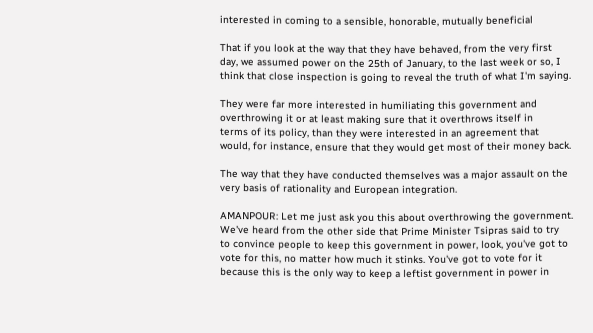interested in coming to a sensible, honorable, mutually beneficial

That if you look at the way that they have behaved, from the very first
day, we assumed power on the 25th of January, to the last week or so, I
think that close inspection is going to reveal the truth of what I'm saying.

They were far more interested in humiliating this government and
overthrowing it or at least making sure that it overthrows itself in
terms of its policy, than they were interested in an agreement that
would, for instance, ensure that they would get most of their money back.

The way that they have conducted themselves was a major assault on the
very basis of rationality and European integration.

AMANPOUR: Let me just ask you this about overthrowing the government.
We've heard from the other side that Prime Minister Tsipras said to try
to convince people to keep this government in power, look, you've got to
vote for this, no matter how much it stinks. You've got to vote for it
because this is the only way to keep a leftist government in power in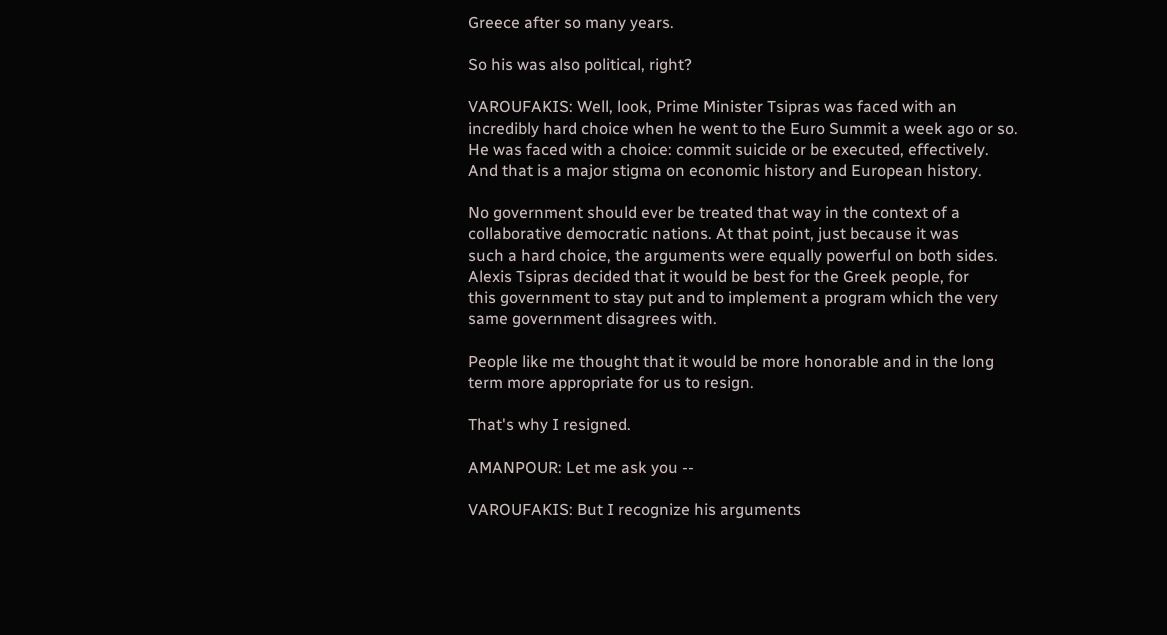Greece after so many years.

So his was also political, right?

VAROUFAKIS: Well, look, Prime Minister Tsipras was faced with an
incredibly hard choice when he went to the Euro Summit a week ago or so.
He was faced with a choice: commit suicide or be executed, effectively.
And that is a major stigma on economic history and European history.

No government should ever be treated that way in the context of a
collaborative democratic nations. At that point, just because it was
such a hard choice, the arguments were equally powerful on both sides.
Alexis Tsipras decided that it would be best for the Greek people, for
this government to stay put and to implement a program which the very
same government disagrees with.

People like me thought that it would be more honorable and in the long
term more appropriate for us to resign.

That's why I resigned.

AMANPOUR: Let me ask you --

VAROUFAKIS: But I recognize his arguments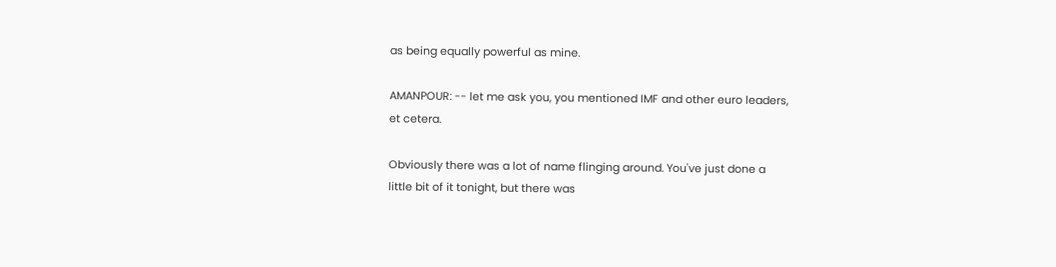as being equally powerful as mine.

AMANPOUR: -- let me ask you, you mentioned IMF and other euro leaders,
et cetera.

Obviously there was a lot of name flinging around. You've just done a
little bit of it tonight, but there was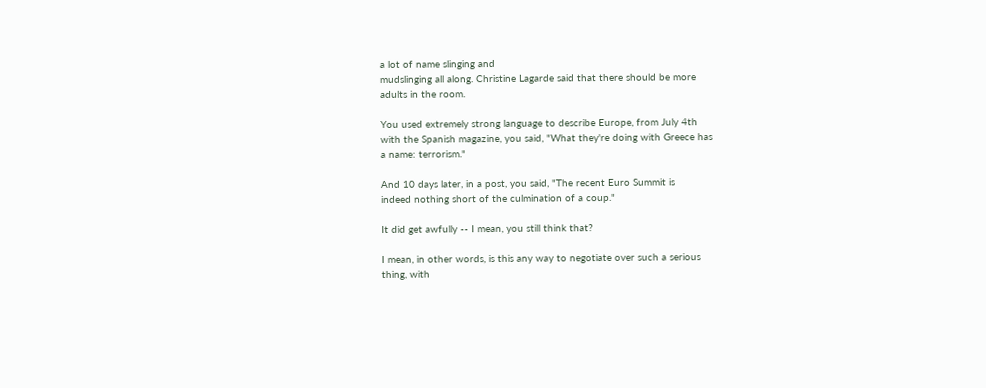a lot of name slinging and
mudslinging all along. Christine Lagarde said that there should be more
adults in the room.

You used extremely strong language to describe Europe, from July 4th
with the Spanish magazine, you said, "What they're doing with Greece has
a name: terrorism."

And 10 days later, in a post, you said, "The recent Euro Summit is
indeed nothing short of the culmination of a coup."

It did get awfully -- I mean, you still think that?

I mean, in other words, is this any way to negotiate over such a serious
thing, with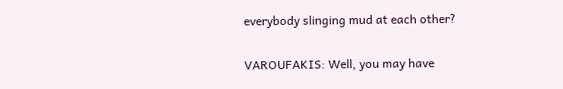everybody slinging mud at each other?

VAROUFAKIS: Well, you may have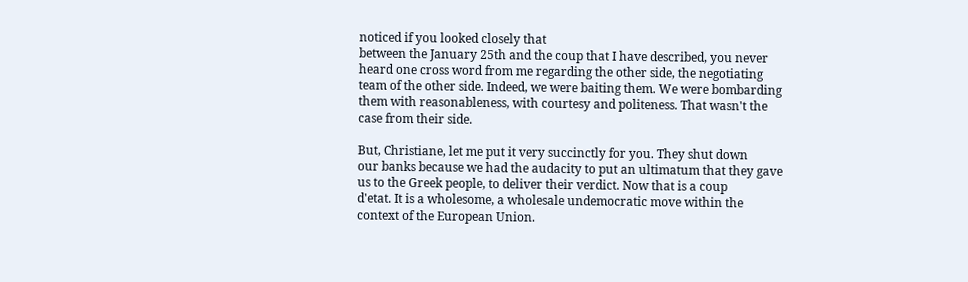noticed if you looked closely that
between the January 25th and the coup that I have described, you never
heard one cross word from me regarding the other side, the negotiating
team of the other side. Indeed, we were baiting them. We were bombarding
them with reasonableness, with courtesy and politeness. That wasn't the
case from their side.

But, Christiane, let me put it very succinctly for you. They shut down
our banks because we had the audacity to put an ultimatum that they gave
us to the Greek people, to deliver their verdict. Now that is a coup
d'etat. It is a wholesome, a wholesale undemocratic move within the
context of the European Union.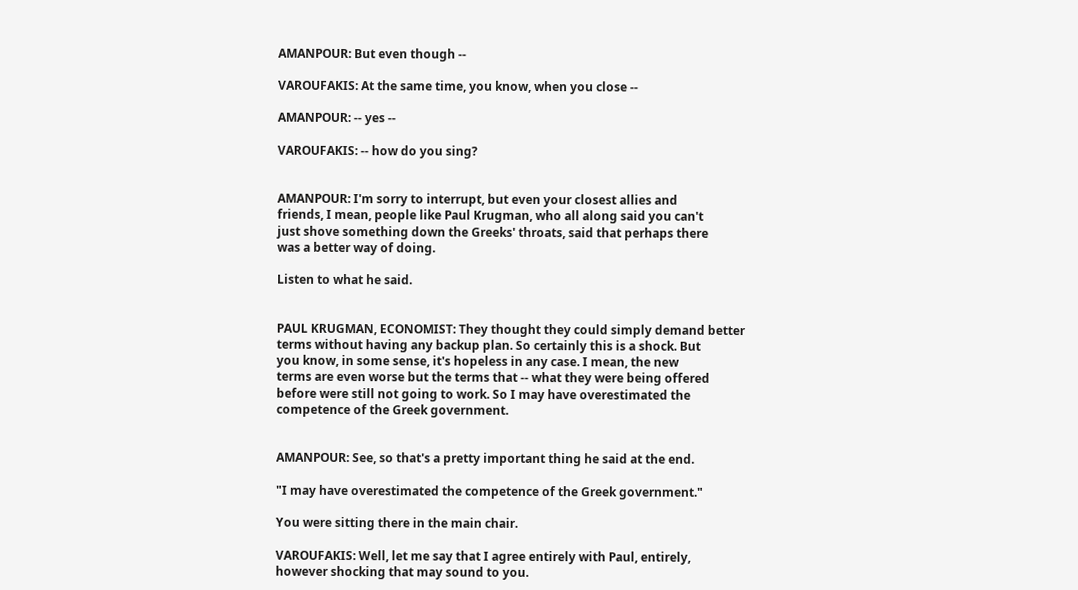AMANPOUR: But even though --

VAROUFAKIS: At the same time, you know, when you close --

AMANPOUR: -- yes --

VAROUFAKIS: -- how do you sing?


AMANPOUR: I'm sorry to interrupt, but even your closest allies and
friends, I mean, people like Paul Krugman, who all along said you can't
just shove something down the Greeks' throats, said that perhaps there
was a better way of doing.

Listen to what he said.


PAUL KRUGMAN, ECONOMIST: They thought they could simply demand better
terms without having any backup plan. So certainly this is a shock. But
you know, in some sense, it's hopeless in any case. I mean, the new
terms are even worse but the terms that -- what they were being offered
before were still not going to work. So I may have overestimated the
competence of the Greek government.


AMANPOUR: See, so that's a pretty important thing he said at the end.

"I may have overestimated the competence of the Greek government."

You were sitting there in the main chair.

VAROUFAKIS: Well, let me say that I agree entirely with Paul, entirely,
however shocking that may sound to you.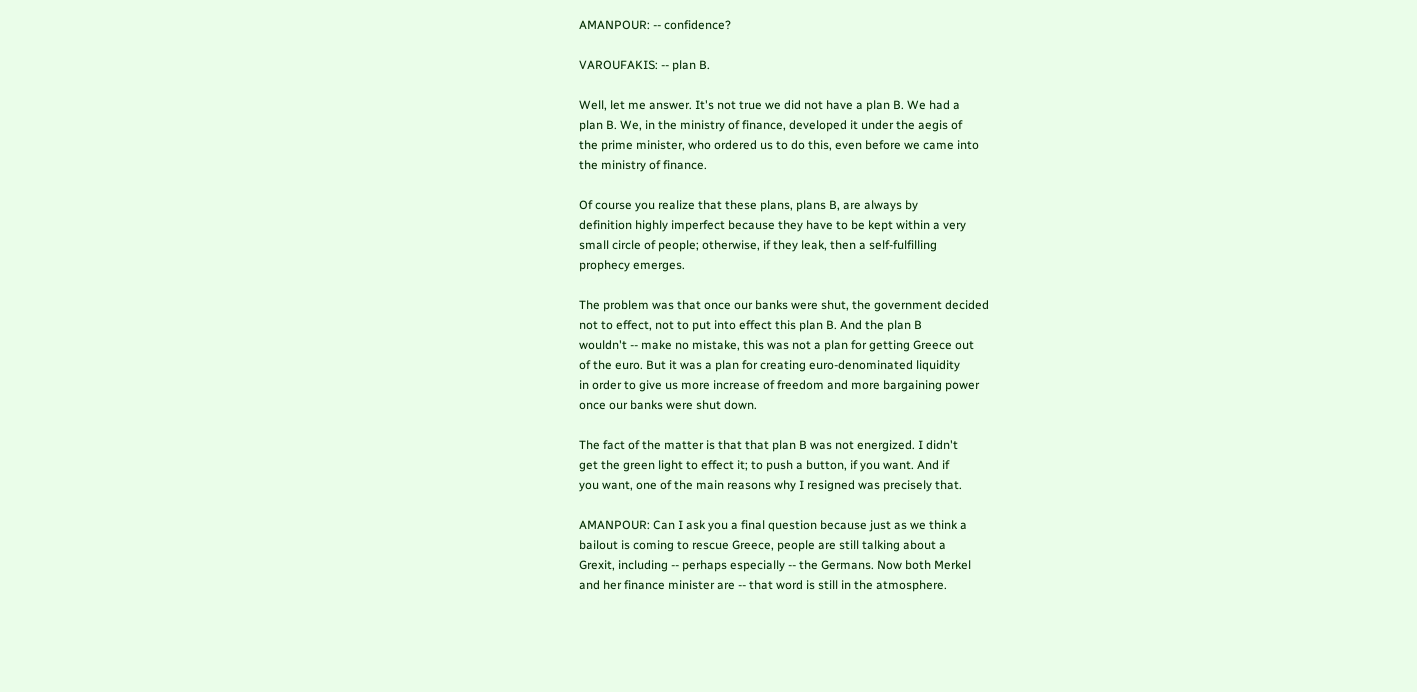AMANPOUR: -- confidence?

VAROUFAKIS: -- plan B.

Well, let me answer. It's not true we did not have a plan B. We had a
plan B. We, in the ministry of finance, developed it under the aegis of
the prime minister, who ordered us to do this, even before we came into
the ministry of finance.

Of course you realize that these plans, plans B, are always by
definition highly imperfect because they have to be kept within a very
small circle of people; otherwise, if they leak, then a self-fulfilling
prophecy emerges.

The problem was that once our banks were shut, the government decided
not to effect, not to put into effect this plan B. And the plan B
wouldn't -- make no mistake, this was not a plan for getting Greece out
of the euro. But it was a plan for creating euro-denominated liquidity
in order to give us more increase of freedom and more bargaining power
once our banks were shut down.

The fact of the matter is that that plan B was not energized. I didn't
get the green light to effect it; to push a button, if you want. And if
you want, one of the main reasons why I resigned was precisely that.

AMANPOUR: Can I ask you a final question because just as we think a
bailout is coming to rescue Greece, people are still talking about a
Grexit, including -- perhaps especially -- the Germans. Now both Merkel
and her finance minister are -- that word is still in the atmosphere.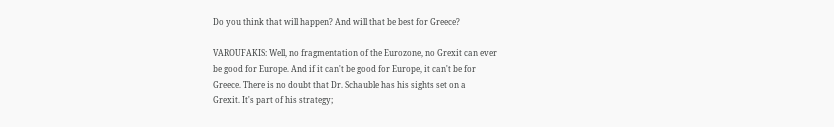Do you think that will happen? And will that be best for Greece?

VAROUFAKIS: Well, no fragmentation of the Eurozone, no Grexit can ever
be good for Europe. And if it can't be good for Europe, it can't be for
Greece. There is no doubt that Dr. Schauble has his sights set on a
Grexit. It's part of his strategy;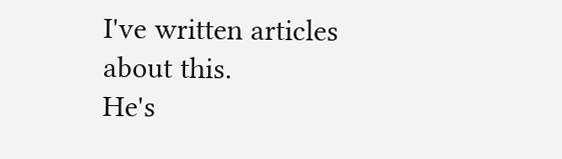I've written articles about this.
He's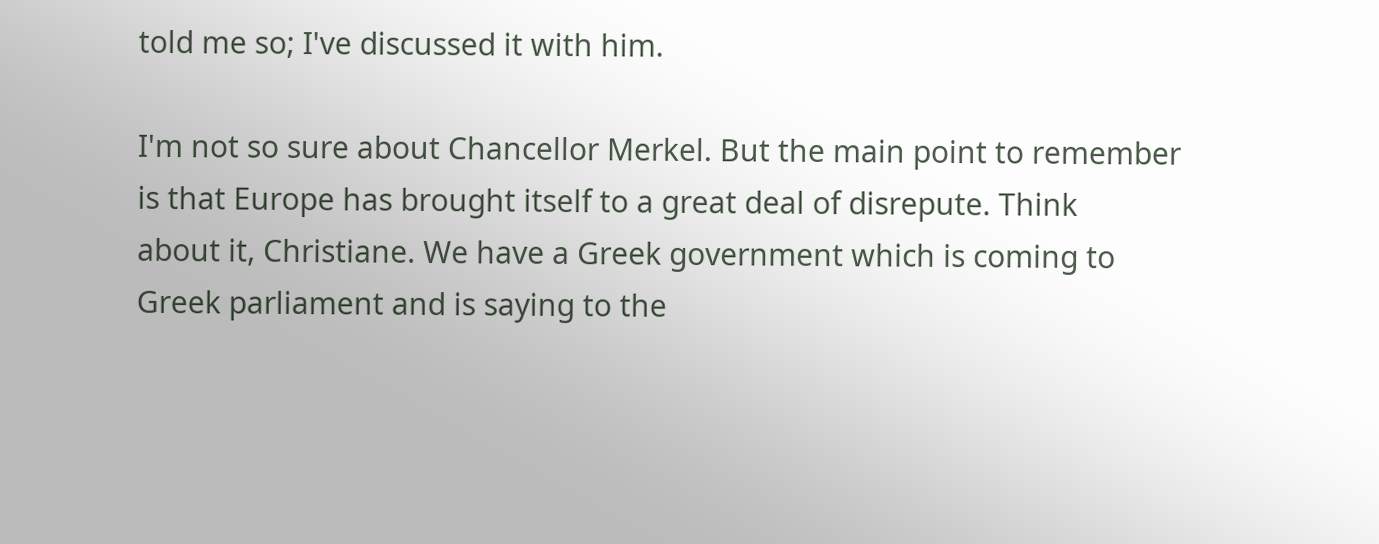told me so; I've discussed it with him.

I'm not so sure about Chancellor Merkel. But the main point to remember
is that Europe has brought itself to a great deal of disrepute. Think
about it, Christiane. We have a Greek government which is coming to
Greek parliament and is saying to the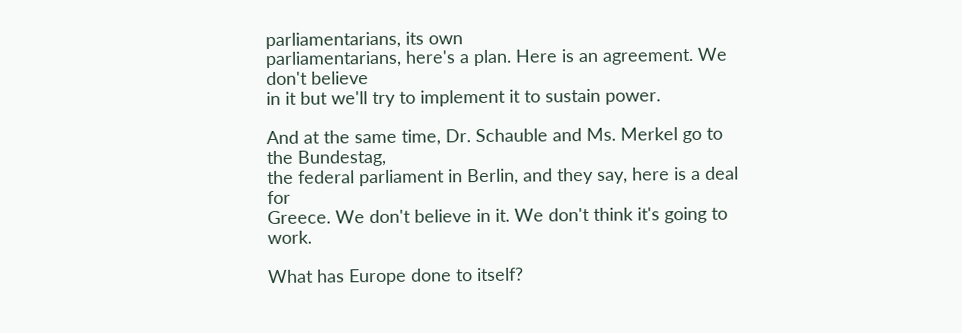parliamentarians, its own
parliamentarians, here's a plan. Here is an agreement. We don't believe
in it but we'll try to implement it to sustain power.

And at the same time, Dr. Schauble and Ms. Merkel go to the Bundestag,
the federal parliament in Berlin, and they say, here is a deal for
Greece. We don't believe in it. We don't think it's going to work.

What has Europe done to itself?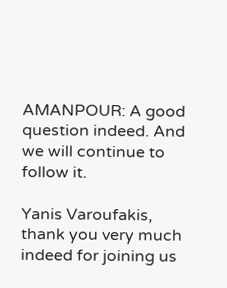AMANPOUR: A good question indeed. And we will continue to follow it.

Yanis Varoufakis, thank you very much indeed for joining us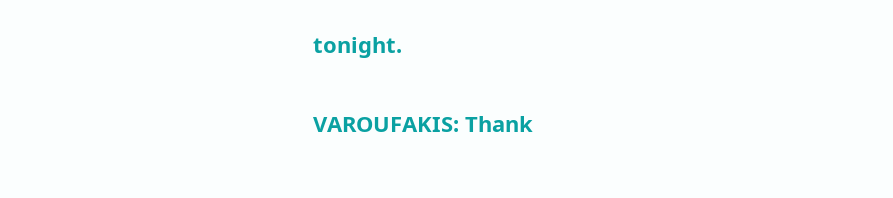tonight.

VAROUFAKIS: Thank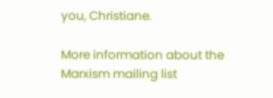you, Christiane.

More information about the Marxism mailing list